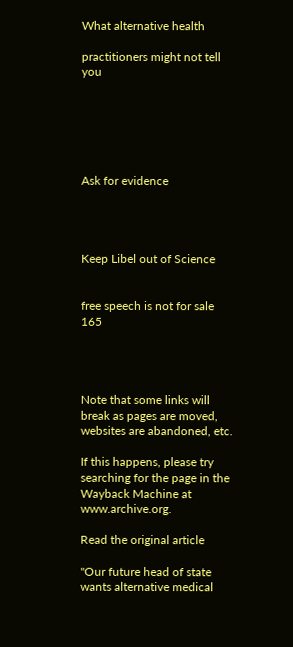What alternative health

practitioners might not tell you






Ask for evidence




Keep Libel out of Science


free speech is not for sale 165




Note that some links will break as pages are moved, websites are abandoned, etc.

If this happens, please try searching for the page in the Wayback Machine at www.archive.org.

Read the original article

"Our future head of state wants alternative medical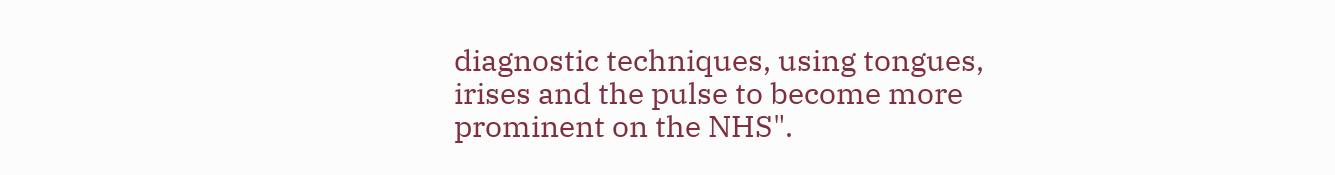diagnostic techniques, using tongues, irises and the pulse to become more prominent on the NHS".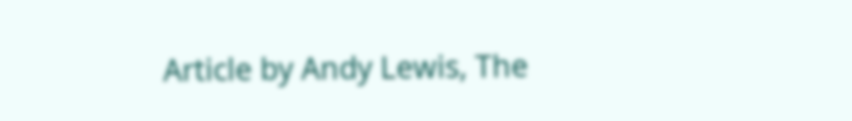Article by Andy Lewis, The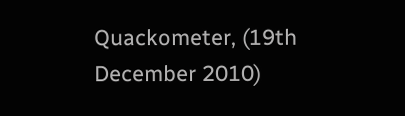Quackometer, (19th December 2010)